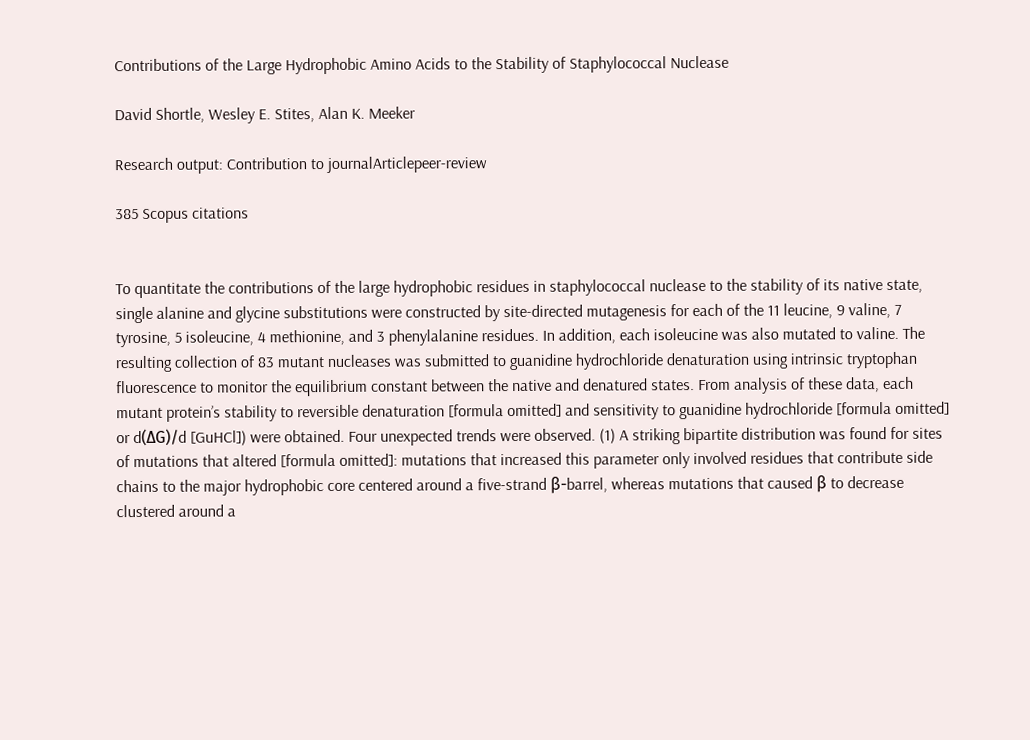Contributions of the Large Hydrophobic Amino Acids to the Stability of Staphylococcal Nuclease

David Shortle, Wesley E. Stites, Alan K. Meeker

Research output: Contribution to journalArticlepeer-review

385 Scopus citations


To quantitate the contributions of the large hydrophobic residues in staphylococcal nuclease to the stability of its native state, single alanine and glycine substitutions were constructed by site-directed mutagenesis for each of the 11 leucine, 9 valine, 7 tyrosine, 5 isoleucine, 4 methionine, and 3 phenylalanine residues. In addition, each isoleucine was also mutated to valine. The resulting collection of 83 mutant nucleases was submitted to guanidine hydrochloride denaturation using intrinsic tryptophan fluorescence to monitor the equilibrium constant between the native and denatured states. From analysis of these data, each mutant protein’s stability to reversible denaturation [formula omitted] and sensitivity to guanidine hydrochloride [formula omitted] or d(ΔG)/d [GuHCl]) were obtained. Four unexpected trends were observed. (1) A striking bipartite distribution was found for sites of mutations that altered [formula omitted]: mutations that increased this parameter only involved residues that contribute side chains to the major hydrophobic core centered around a five-strand β-barrel, whereas mutations that caused β to decrease clustered around a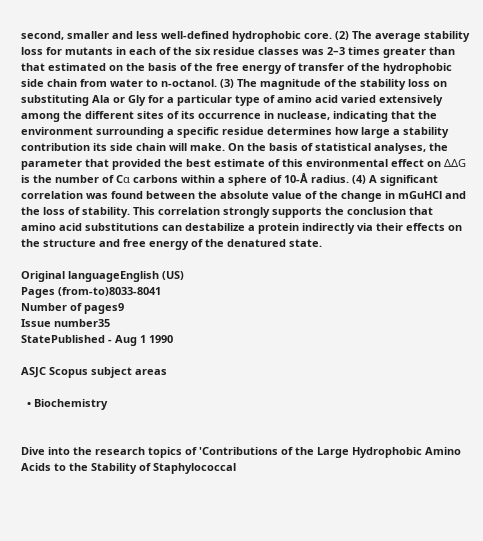second, smaller and less well-defined hydrophobic core. (2) The average stability loss for mutants in each of the six residue classes was 2–3 times greater than that estimated on the basis of the free energy of transfer of the hydrophobic side chain from water to n-octanol. (3) The magnitude of the stability loss on substituting Ala or Gly for a particular type of amino acid varied extensively among the different sites of its occurrence in nuclease, indicating that the environment surrounding a specific residue determines how large a stability contribution its side chain will make. On the basis of statistical analyses, the parameter that provided the best estimate of this environmental effect on ΔΔG is the number of Cα carbons within a sphere of 10-Å radius. (4) A significant correlation was found between the absolute value of the change in mGuHCl and the loss of stability. This correlation strongly supports the conclusion that amino acid substitutions can destabilize a protein indirectly via their effects on the structure and free energy of the denatured state.

Original languageEnglish (US)
Pages (from-to)8033-8041
Number of pages9
Issue number35
StatePublished - Aug 1 1990

ASJC Scopus subject areas

  • Biochemistry


Dive into the research topics of 'Contributions of the Large Hydrophobic Amino Acids to the Stability of Staphylococcal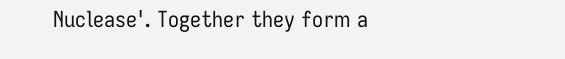Nuclease'. Together they form a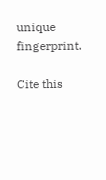unique fingerprint.

Cite this